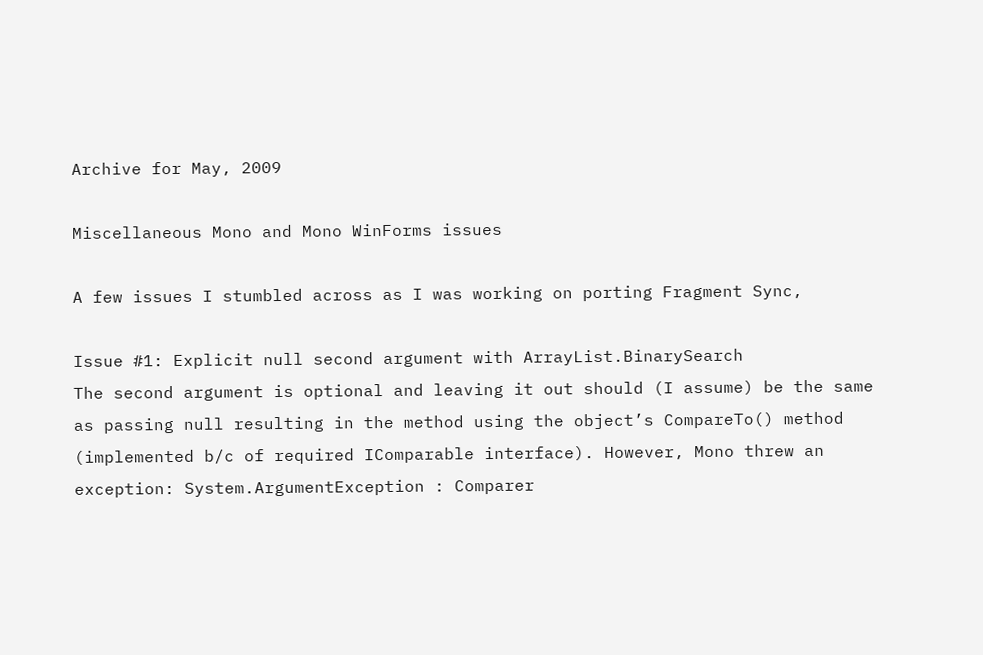Archive for May, 2009

Miscellaneous Mono and Mono WinForms issues

A few issues I stumbled across as I was working on porting Fragment Sync,

Issue #1: Explicit null second argument with ArrayList.BinarySearch
The second argument is optional and leaving it out should (I assume) be the same as passing null resulting in the method using the object’s CompareTo() method (implemented b/c of required IComparable interface). However, Mono threw an exception: System.ArgumentException : Comparer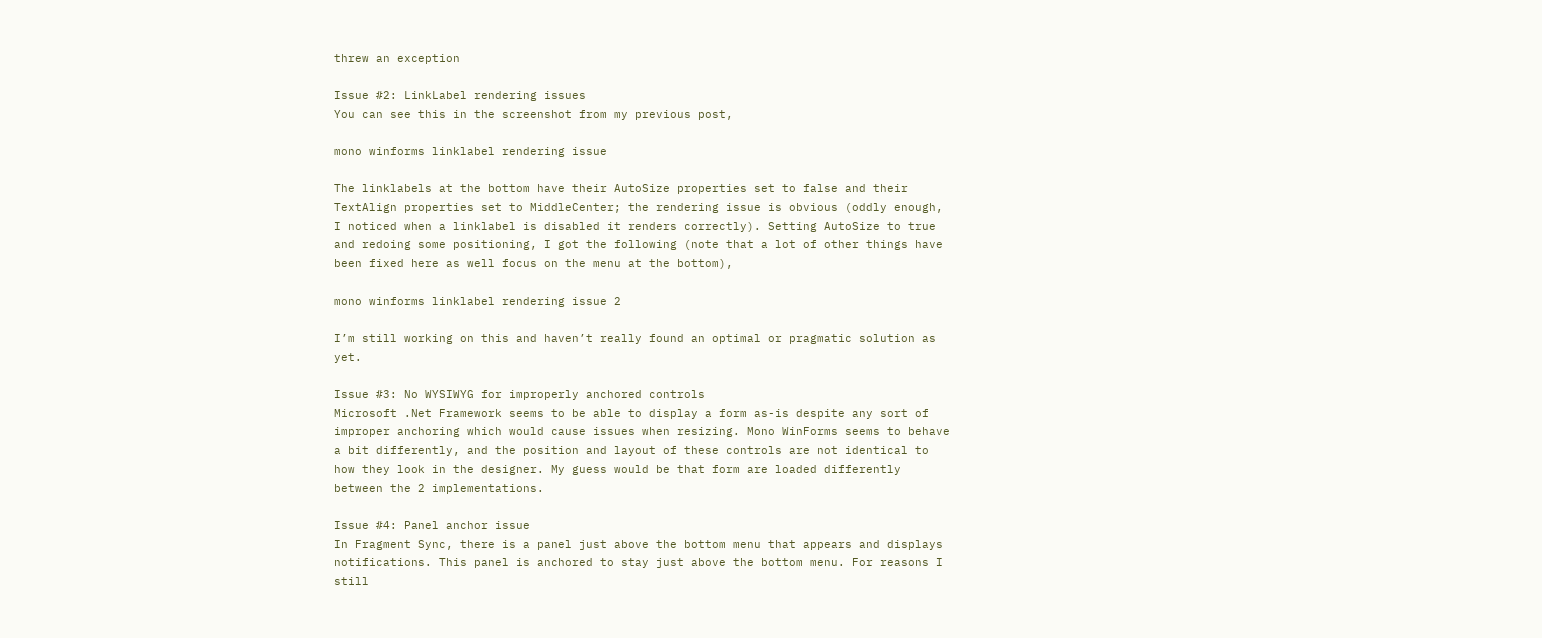threw an exception

Issue #2: LinkLabel rendering issues
You can see this in the screenshot from my previous post,

mono winforms linklabel rendering issue

The linklabels at the bottom have their AutoSize properties set to false and their TextAlign properties set to MiddleCenter; the rendering issue is obvious (oddly enough, I noticed when a linklabel is disabled it renders correctly). Setting AutoSize to true and redoing some positioning, I got the following (note that a lot of other things have been fixed here as well focus on the menu at the bottom),

mono winforms linklabel rendering issue 2

I’m still working on this and haven’t really found an optimal or pragmatic solution as yet.

Issue #3: No WYSIWYG for improperly anchored controls
Microsoft .Net Framework seems to be able to display a form as-is despite any sort of improper anchoring which would cause issues when resizing. Mono WinForms seems to behave a bit differently, and the position and layout of these controls are not identical to how they look in the designer. My guess would be that form are loaded differently between the 2 implementations.

Issue #4: Panel anchor issue
In Fragment Sync, there is a panel just above the bottom menu that appears and displays notifications. This panel is anchored to stay just above the bottom menu. For reasons I still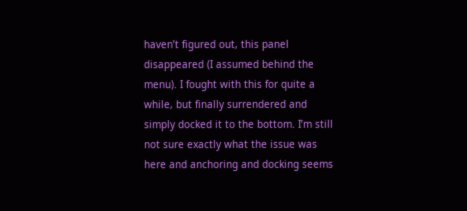haven’t figured out, this panel disappeared (I assumed behind the menu). I fought with this for quite a while, but finally surrendered and simply docked it to the bottom. I’m still not sure exactly what the issue was here and anchoring and docking seems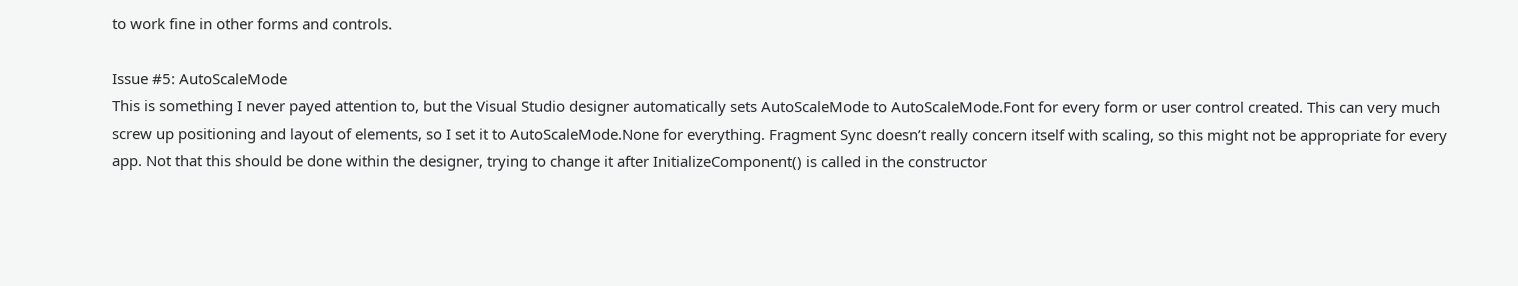to work fine in other forms and controls.

Issue #5: AutoScaleMode
This is something I never payed attention to, but the Visual Studio designer automatically sets AutoScaleMode to AutoScaleMode.Font for every form or user control created. This can very much screw up positioning and layout of elements, so I set it to AutoScaleMode.None for everything. Fragment Sync doesn’t really concern itself with scaling, so this might not be appropriate for every app. Not that this should be done within the designer, trying to change it after InitializeComponent() is called in the constructor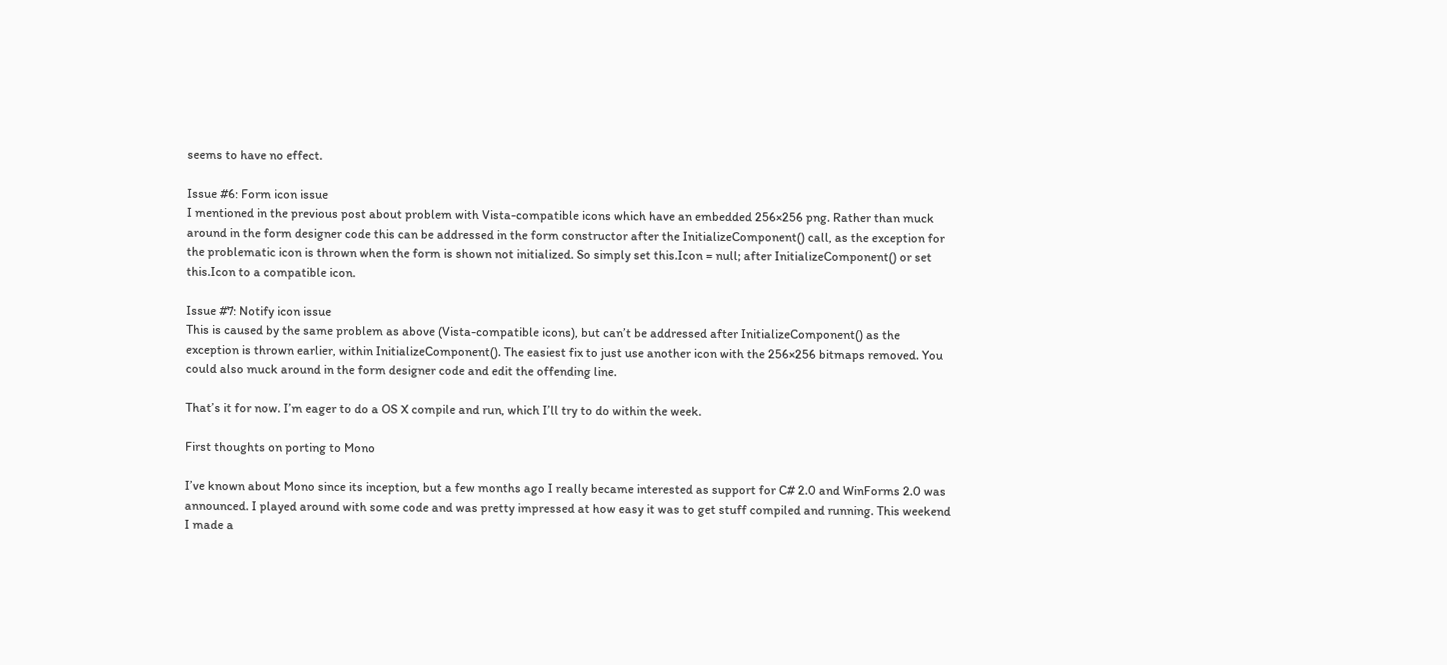seems to have no effect.

Issue #6: Form icon issue
I mentioned in the previous post about problem with Vista-compatible icons which have an embedded 256×256 png. Rather than muck around in the form designer code this can be addressed in the form constructor after the InitializeComponent() call, as the exception for the problematic icon is thrown when the form is shown not initialized. So simply set this.Icon = null; after InitializeComponent() or set this.Icon to a compatible icon.

Issue #7: Notify icon issue
This is caused by the same problem as above (Vista-compatible icons), but can’t be addressed after InitializeComponent() as the exception is thrown earlier, within InitializeComponent(). The easiest fix to just use another icon with the 256×256 bitmaps removed. You could also muck around in the form designer code and edit the offending line.

That’s it for now. I’m eager to do a OS X compile and run, which I’ll try to do within the week.

First thoughts on porting to Mono

I’ve known about Mono since its inception, but a few months ago I really became interested as support for C# 2.0 and WinForms 2.0 was announced. I played around with some code and was pretty impressed at how easy it was to get stuff compiled and running. This weekend I made a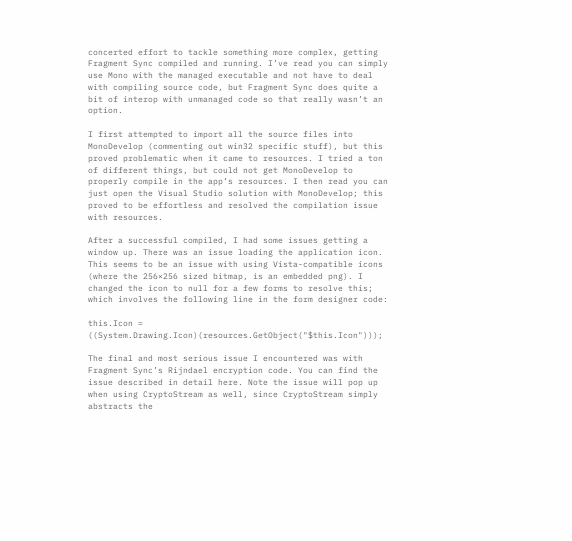concerted effort to tackle something more complex, getting Fragment Sync compiled and running. I’ve read you can simply use Mono with the managed executable and not have to deal with compiling source code, but Fragment Sync does quite a bit of interop with unmanaged code so that really wasn’t an option.

I first attempted to import all the source files into MonoDevelop (commenting out win32 specific stuff), but this proved problematic when it came to resources. I tried a ton of different things, but could not get MonoDevelop to properly compile in the app’s resources. I then read you can just open the Visual Studio solution with MonoDevelop; this proved to be effortless and resolved the compilation issue with resources.

After a successful compiled, I had some issues getting a window up. There was an issue loading the application icon. This seems to be an issue with using Vista-compatible icons (where the 256×256 sized bitmap, is an embedded png). I changed the icon to null for a few forms to resolve this; which involves the following line in the form designer code:

this.Icon = ((System.Drawing.Icon)(resources.GetObject("$this.Icon")));

The final and most serious issue I encountered was with Fragment Sync’s Rijndael encryption code. You can find the issue described in detail here. Note the issue will pop up when using CryptoStream as well, since CryptoStream simply abstracts the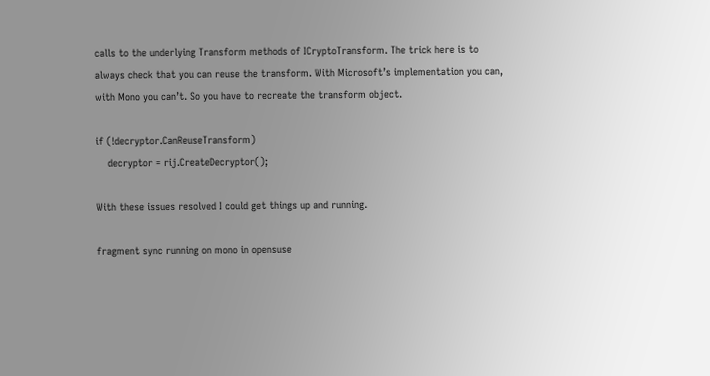calls to the underlying Transform methods of ICryptoTransform. The trick here is to always check that you can reuse the transform. With Microsoft’s implementation you can, with Mono you can’t. So you have to recreate the transform object.

if (!decryptor.CanReuseTransform)
    decryptor = rij.CreateDecryptor();

With these issues resolved I could get things up and running.

fragment sync running on mono in opensuse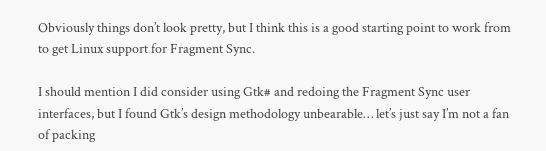Obviously things don’t look pretty, but I think this is a good starting point to work from to get Linux support for Fragment Sync.

I should mention I did consider using Gtk# and redoing the Fragment Sync user interfaces, but I found Gtk’s design methodology unbearable… let’s just say I’m not a fan of packing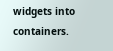widgets into containers.